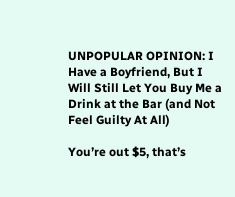UNPOPULAR OPINION: I Have a Boyfriend, But I Will Still Let You Buy Me a Drink at the Bar (and Not Feel Guilty At All)

You’re out $5, that’s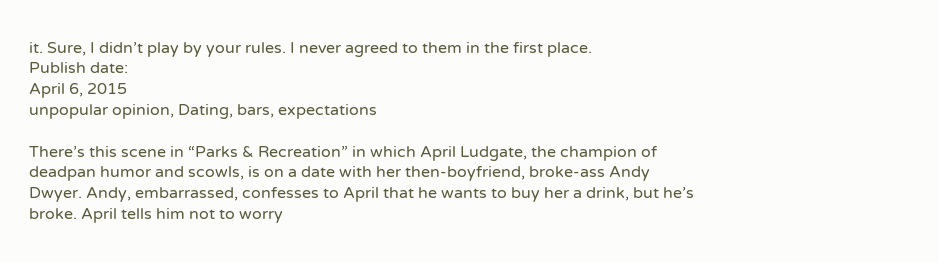it. Sure, I didn’t play by your rules. I never agreed to them in the first place.
Publish date:
April 6, 2015
unpopular opinion, Dating, bars, expectations

There’s this scene in “Parks & Recreation” in which April Ludgate, the champion of deadpan humor and scowls, is on a date with her then-boyfriend, broke-ass Andy Dwyer. Andy, embarrassed, confesses to April that he wants to buy her a drink, but he’s broke. April tells him not to worry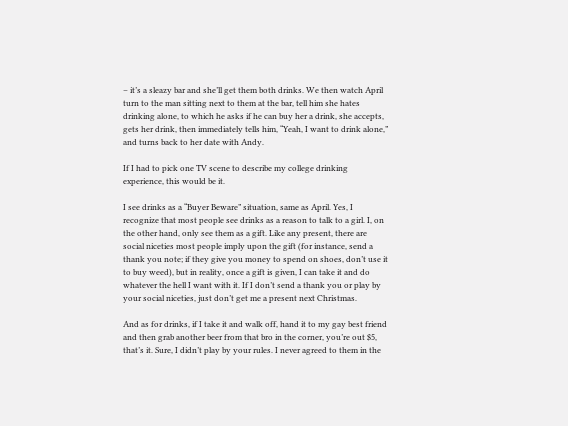– it’s a sleazy bar and she’ll get them both drinks. We then watch April turn to the man sitting next to them at the bar, tell him she hates drinking alone, to which he asks if he can buy her a drink, she accepts, gets her drink, then immediately tells him, “Yeah, I want to drink alone,” and turns back to her date with Andy.

If I had to pick one TV scene to describe my college drinking experience, this would be it.

I see drinks as a “Buyer Beware” situation, same as April. Yes, I recognize that most people see drinks as a reason to talk to a girl. I, on the other hand, only see them as a gift. Like any present, there are social niceties most people imply upon the gift (for instance, send a thank you note; if they give you money to spend on shoes, don’t use it to buy weed), but in reality, once a gift is given, I can take it and do whatever the hell I want with it. If I don’t send a thank you or play by your social niceties, just don’t get me a present next Christmas.

And as for drinks, if I take it and walk off, hand it to my gay best friend and then grab another beer from that bro in the corner, you’re out $5, that’s it. Sure, I didn’t play by your rules. I never agreed to them in the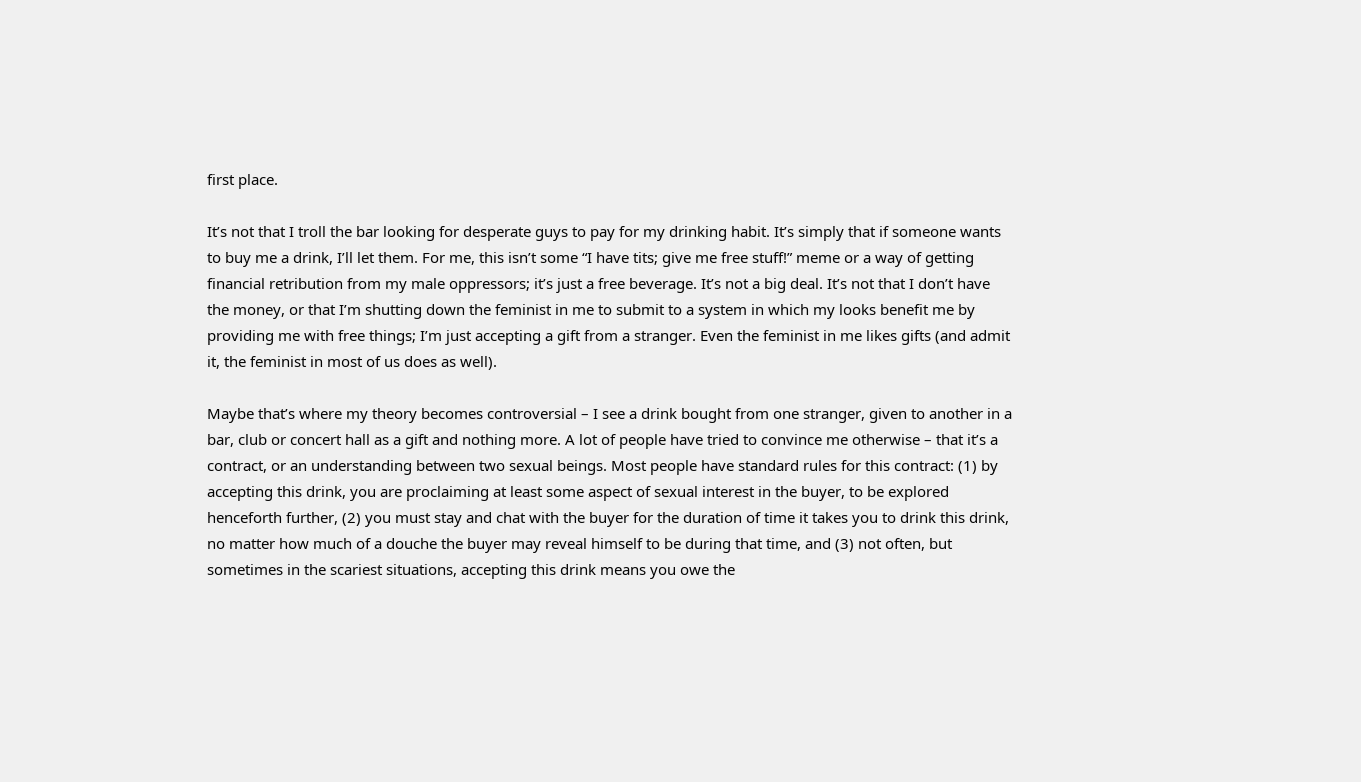first place.

It’s not that I troll the bar looking for desperate guys to pay for my drinking habit. It’s simply that if someone wants to buy me a drink, I’ll let them. For me, this isn’t some “I have tits; give me free stuff!” meme or a way of getting financial retribution from my male oppressors; it’s just a free beverage. It’s not a big deal. It’s not that I don’t have the money, or that I’m shutting down the feminist in me to submit to a system in which my looks benefit me by providing me with free things; I’m just accepting a gift from a stranger. Even the feminist in me likes gifts (and admit it, the feminist in most of us does as well).

Maybe that’s where my theory becomes controversial – I see a drink bought from one stranger, given to another in a bar, club or concert hall as a gift and nothing more. A lot of people have tried to convince me otherwise – that it’s a contract, or an understanding between two sexual beings. Most people have standard rules for this contract: (1) by accepting this drink, you are proclaiming at least some aspect of sexual interest in the buyer, to be explored henceforth further, (2) you must stay and chat with the buyer for the duration of time it takes you to drink this drink, no matter how much of a douche the buyer may reveal himself to be during that time, and (3) not often, but sometimes in the scariest situations, accepting this drink means you owe the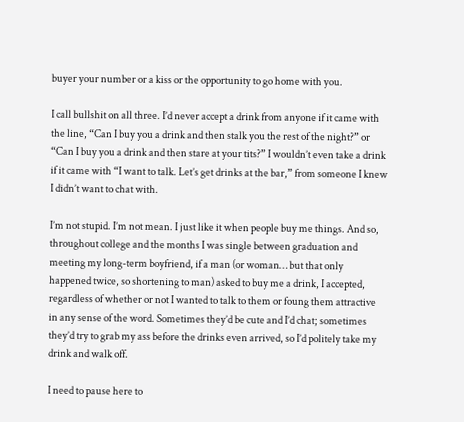buyer your number or a kiss or the opportunity to go home with you.

I call bullshit on all three. I’d never accept a drink from anyone if it came with the line, “Can I buy you a drink and then stalk you the rest of the night?” or “Can I buy you a drink and then stare at your tits?” I wouldn’t even take a drink if it came with “I want to talk. Let’s get drinks at the bar,” from someone I knew I didn’t want to chat with.

I’m not stupid. I’m not mean. I just like it when people buy me things. And so, throughout college and the months I was single between graduation and meeting my long-term boyfriend, if a man (or woman… but that only happened twice, so shortening to man) asked to buy me a drink, I accepted, regardless of whether or not I wanted to talk to them or foung them attractive in any sense of the word. Sometimes they’d be cute and I’d chat; sometimes they’d try to grab my ass before the drinks even arrived, so I’d politely take my drink and walk off.

I need to pause here to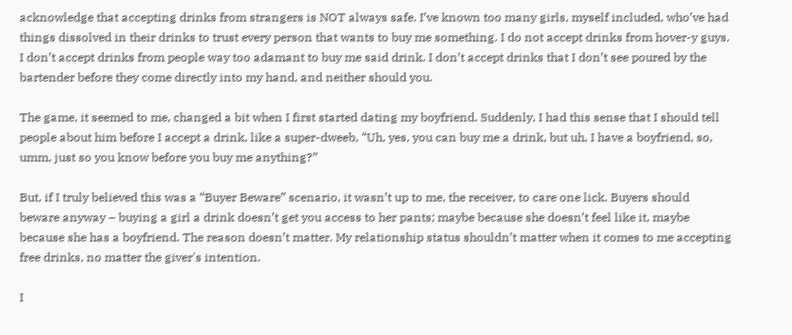acknowledge that accepting drinks from strangers is NOT always safe. I’ve known too many girls, myself included, who’ve had things dissolved in their drinks to trust every person that wants to buy me something. I do not accept drinks from hover-y guys. I don’t accept drinks from people way too adamant to buy me said drink. I don’t accept drinks that I don’t see poured by the bartender before they come directly into my hand, and neither should you.

The game, it seemed to me, changed a bit when I first started dating my boyfriend. Suddenly, I had this sense that I should tell people about him before I accept a drink, like a super-dweeb, “Uh, yes, you can buy me a drink, but uh, I have a boyfriend, so, umm, just so you know before you buy me anything?”

But, if I truly believed this was a “Buyer Beware” scenario, it wasn’t up to me, the receiver, to care one lick. Buyers should beware anyway – buying a girl a drink doesn’t get you access to her pants; maybe because she doesn’t feel like it, maybe because she has a boyfriend. The reason doesn’t matter. My relationship status shouldn’t matter when it comes to me accepting free drinks, no matter the giver's intention.

I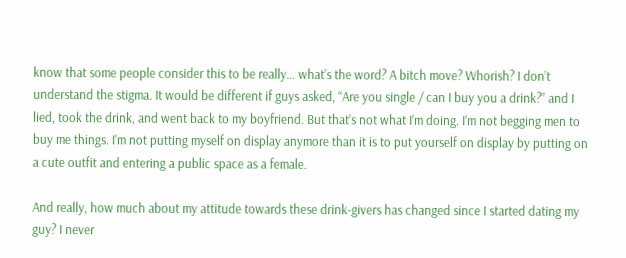know that some people consider this to be really… what’s the word? A bitch move? Whorish? I don’t understand the stigma. It would be different if guys asked, “Are you single / can I buy you a drink?” and I lied, took the drink, and went back to my boyfriend. But that’s not what I’m doing. I’m not begging men to buy me things. I’m not putting myself on display anymore than it is to put yourself on display by putting on a cute outfit and entering a public space as a female.

And really, how much about my attitude towards these drink-givers has changed since I started dating my guy? I never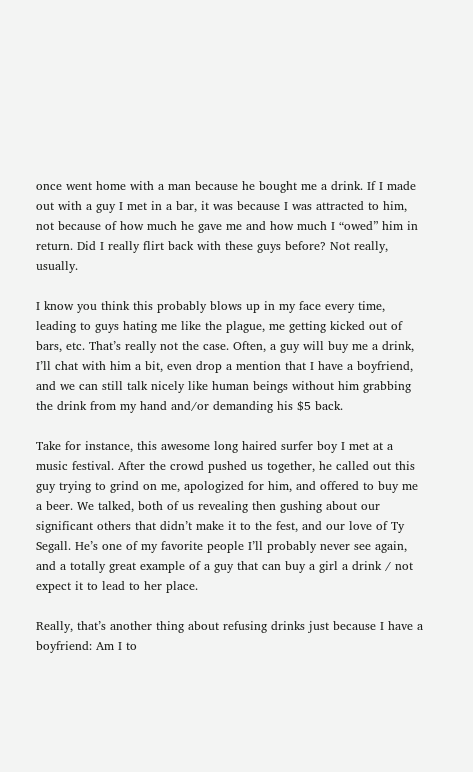once went home with a man because he bought me a drink. If I made out with a guy I met in a bar, it was because I was attracted to him, not because of how much he gave me and how much I “owed” him in return. Did I really flirt back with these guys before? Not really, usually.

I know you think this probably blows up in my face every time, leading to guys hating me like the plague, me getting kicked out of bars, etc. That’s really not the case. Often, a guy will buy me a drink, I’ll chat with him a bit, even drop a mention that I have a boyfriend, and we can still talk nicely like human beings without him grabbing the drink from my hand and/or demanding his $5 back.

Take for instance, this awesome long haired surfer boy I met at a music festival. After the crowd pushed us together, he called out this guy trying to grind on me, apologized for him, and offered to buy me a beer. We talked, both of us revealing then gushing about our significant others that didn’t make it to the fest, and our love of Ty Segall. He’s one of my favorite people I’ll probably never see again, and a totally great example of a guy that can buy a girl a drink / not expect it to lead to her place.

Really, that’s another thing about refusing drinks just because I have a boyfriend: Am I to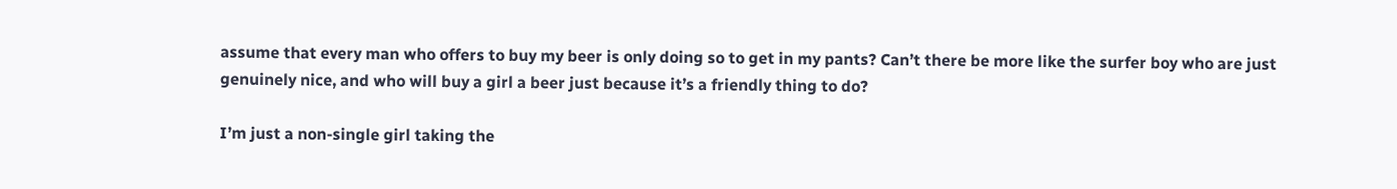assume that every man who offers to buy my beer is only doing so to get in my pants? Can’t there be more like the surfer boy who are just genuinely nice, and who will buy a girl a beer just because it’s a friendly thing to do?

I’m just a non-single girl taking the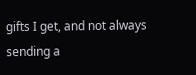gifts I get, and not always sending a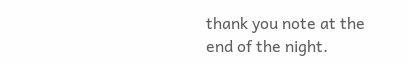thank you note at the end of the night.